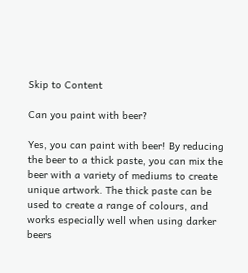Skip to Content

Can you paint with beer?

Yes, you can paint with beer! By reducing the beer to a thick paste, you can mix the beer with a variety of mediums to create unique artwork. The thick paste can be used to create a range of colours, and works especially well when using darker beers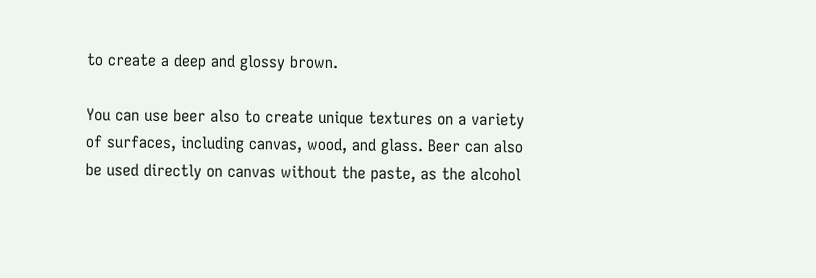to create a deep and glossy brown.

You can use beer also to create unique textures on a variety of surfaces, including canvas, wood, and glass. Beer can also be used directly on canvas without the paste, as the alcohol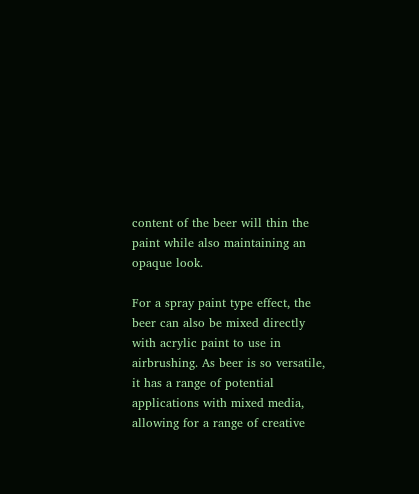content of the beer will thin the paint while also maintaining an opaque look.

For a spray paint type effect, the beer can also be mixed directly with acrylic paint to use in airbrushing. As beer is so versatile, it has a range of potential applications with mixed media, allowing for a range of creative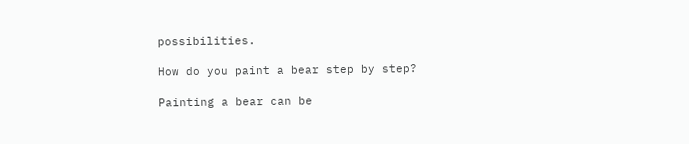possibilities.

How do you paint a bear step by step?

Painting a bear can be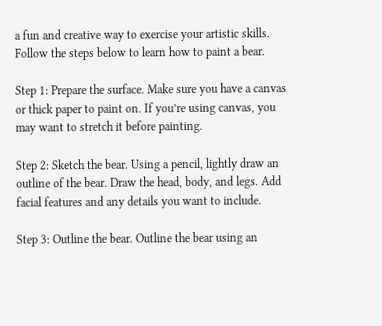a fun and creative way to exercise your artistic skills. Follow the steps below to learn how to paint a bear.

Step 1: Prepare the surface. Make sure you have a canvas or thick paper to paint on. If you’re using canvas, you may want to stretch it before painting.

Step 2: Sketch the bear. Using a pencil, lightly draw an outline of the bear. Draw the head, body, and legs. Add facial features and any details you want to include.

Step 3: Outline the bear. Outline the bear using an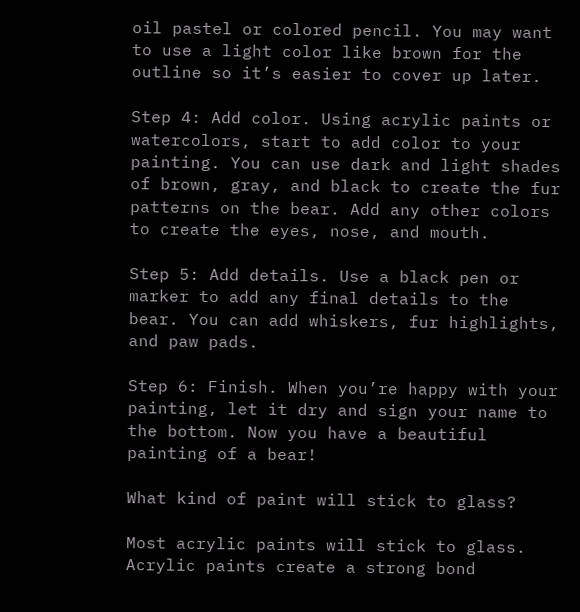oil pastel or colored pencil. You may want to use a light color like brown for the outline so it’s easier to cover up later.

Step 4: Add color. Using acrylic paints or watercolors, start to add color to your painting. You can use dark and light shades of brown, gray, and black to create the fur patterns on the bear. Add any other colors to create the eyes, nose, and mouth.

Step 5: Add details. Use a black pen or marker to add any final details to the bear. You can add whiskers, fur highlights, and paw pads.

Step 6: Finish. When you’re happy with your painting, let it dry and sign your name to the bottom. Now you have a beautiful painting of a bear!

What kind of paint will stick to glass?

Most acrylic paints will stick to glass. Acrylic paints create a strong bond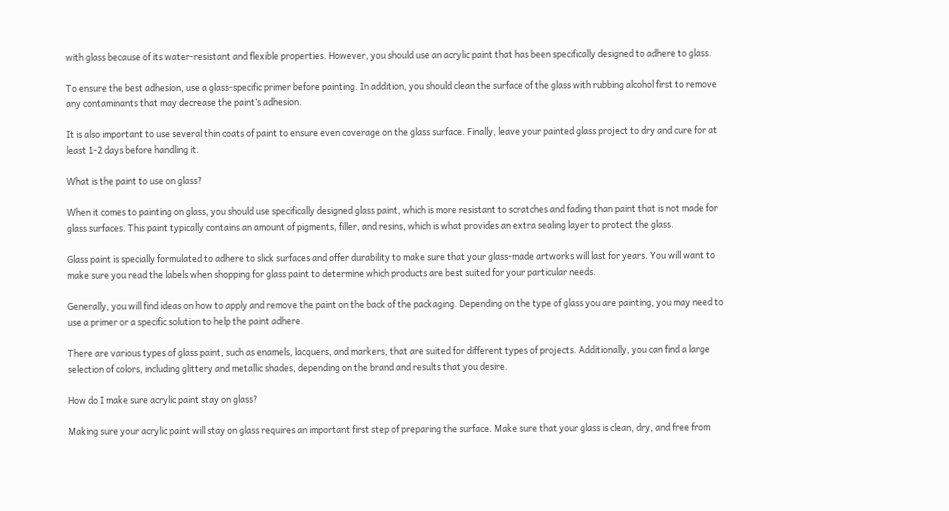with glass because of its water-resistant and flexible properties. However, you should use an acrylic paint that has been specifically designed to adhere to glass.

To ensure the best adhesion, use a glass-specific primer before painting. In addition, you should clean the surface of the glass with rubbing alcohol first to remove any contaminants that may decrease the paint’s adhesion.

It is also important to use several thin coats of paint to ensure even coverage on the glass surface. Finally, leave your painted glass project to dry and cure for at least 1-2 days before handling it.

What is the paint to use on glass?

When it comes to painting on glass, you should use specifically designed glass paint, which is more resistant to scratches and fading than paint that is not made for glass surfaces. This paint typically contains an amount of pigments, filler, and resins, which is what provides an extra sealing layer to protect the glass.

Glass paint is specially formulated to adhere to slick surfaces and offer durability to make sure that your glass-made artworks will last for years. You will want to make sure you read the labels when shopping for glass paint to determine which products are best suited for your particular needs.

Generally, you will find ideas on how to apply and remove the paint on the back of the packaging. Depending on the type of glass you are painting, you may need to use a primer or a specific solution to help the paint adhere.

There are various types of glass paint, such as enamels, lacquers, and markers, that are suited for different types of projects. Additionally, you can find a large selection of colors, including glittery and metallic shades, depending on the brand and results that you desire.

How do I make sure acrylic paint stay on glass?

Making sure your acrylic paint will stay on glass requires an important first step of preparing the surface. Make sure that your glass is clean, dry, and free from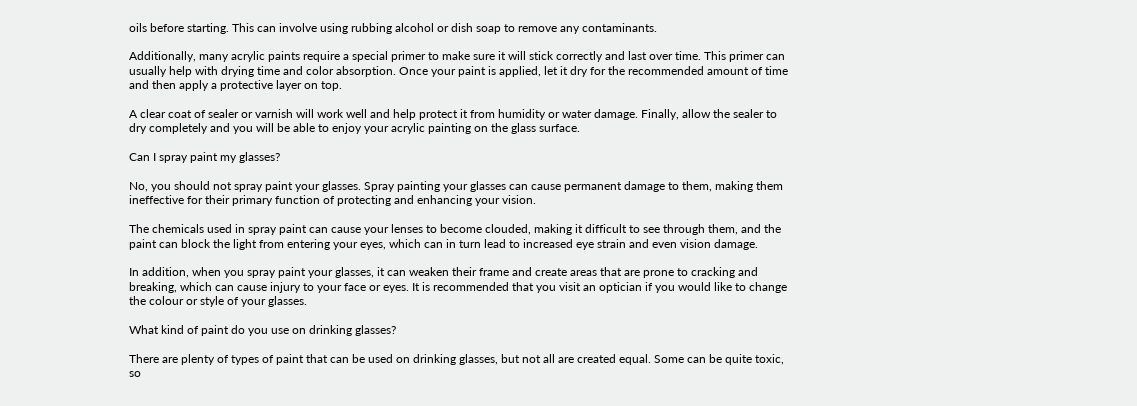oils before starting. This can involve using rubbing alcohol or dish soap to remove any contaminants.

Additionally, many acrylic paints require a special primer to make sure it will stick correctly and last over time. This primer can usually help with drying time and color absorption. Once your paint is applied, let it dry for the recommended amount of time and then apply a protective layer on top.

A clear coat of sealer or varnish will work well and help protect it from humidity or water damage. Finally, allow the sealer to dry completely and you will be able to enjoy your acrylic painting on the glass surface.

Can I spray paint my glasses?

No, you should not spray paint your glasses. Spray painting your glasses can cause permanent damage to them, making them ineffective for their primary function of protecting and enhancing your vision.

The chemicals used in spray paint can cause your lenses to become clouded, making it difficult to see through them, and the paint can block the light from entering your eyes, which can in turn lead to increased eye strain and even vision damage.

In addition, when you spray paint your glasses, it can weaken their frame and create areas that are prone to cracking and breaking, which can cause injury to your face or eyes. It is recommended that you visit an optician if you would like to change the colour or style of your glasses.

What kind of paint do you use on drinking glasses?

There are plenty of types of paint that can be used on drinking glasses, but not all are created equal. Some can be quite toxic, so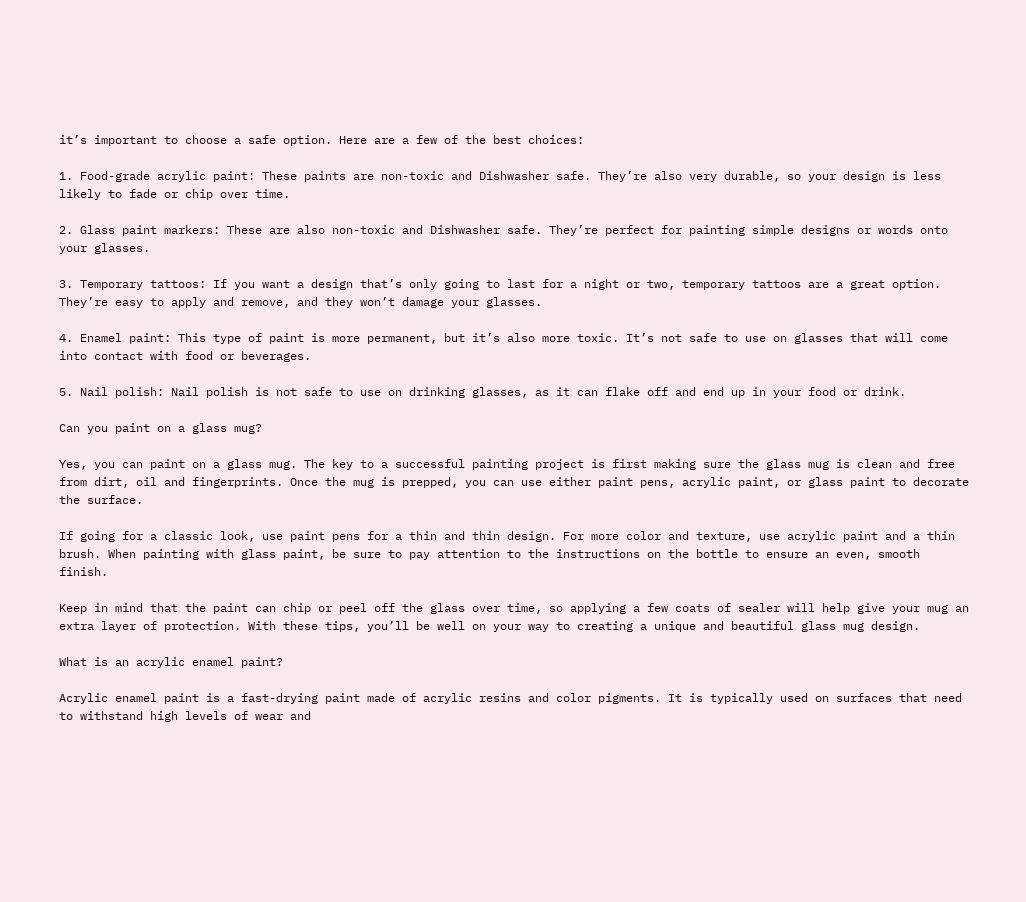it’s important to choose a safe option. Here are a few of the best choices:

1. Food-grade acrylic paint: These paints are non-toxic and Dishwasher safe. They’re also very durable, so your design is less likely to fade or chip over time.

2. Glass paint markers: These are also non-toxic and Dishwasher safe. They’re perfect for painting simple designs or words onto your glasses.

3. Temporary tattoos: If you want a design that’s only going to last for a night or two, temporary tattoos are a great option. They’re easy to apply and remove, and they won’t damage your glasses.

4. Enamel paint: This type of paint is more permanent, but it’s also more toxic. It’s not safe to use on glasses that will come into contact with food or beverages.

5. Nail polish: Nail polish is not safe to use on drinking glasses, as it can flake off and end up in your food or drink.

Can you paint on a glass mug?

Yes, you can paint on a glass mug. The key to a successful painting project is first making sure the glass mug is clean and free from dirt, oil and fingerprints. Once the mug is prepped, you can use either paint pens, acrylic paint, or glass paint to decorate the surface.

If going for a classic look, use paint pens for a thin and thin design. For more color and texture, use acrylic paint and a thin brush. When painting with glass paint, be sure to pay attention to the instructions on the bottle to ensure an even, smooth finish.

Keep in mind that the paint can chip or peel off the glass over time, so applying a few coats of sealer will help give your mug an extra layer of protection. With these tips, you’ll be well on your way to creating a unique and beautiful glass mug design.

What is an acrylic enamel paint?

Acrylic enamel paint is a fast-drying paint made of acrylic resins and color pigments. It is typically used on surfaces that need to withstand high levels of wear and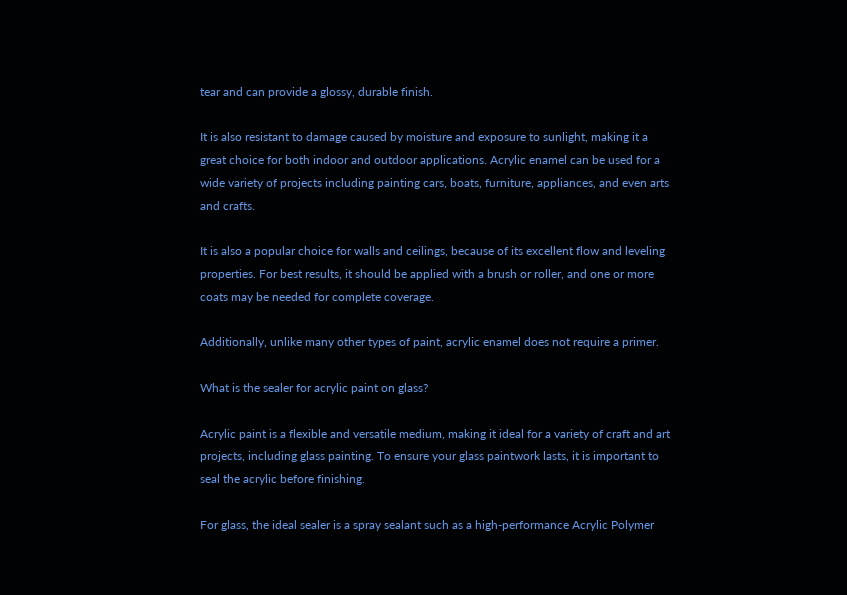tear and can provide a glossy, durable finish.

It is also resistant to damage caused by moisture and exposure to sunlight, making it a great choice for both indoor and outdoor applications. Acrylic enamel can be used for a wide variety of projects including painting cars, boats, furniture, appliances, and even arts and crafts.

It is also a popular choice for walls and ceilings, because of its excellent flow and leveling properties. For best results, it should be applied with a brush or roller, and one or more coats may be needed for complete coverage.

Additionally, unlike many other types of paint, acrylic enamel does not require a primer.

What is the sealer for acrylic paint on glass?

Acrylic paint is a flexible and versatile medium, making it ideal for a variety of craft and art projects, including glass painting. To ensure your glass paintwork lasts, it is important to seal the acrylic before finishing.

For glass, the ideal sealer is a spray sealant such as a high-performance Acrylic Polymer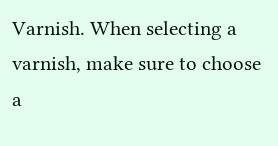Varnish. When selecting a varnish, make sure to choose a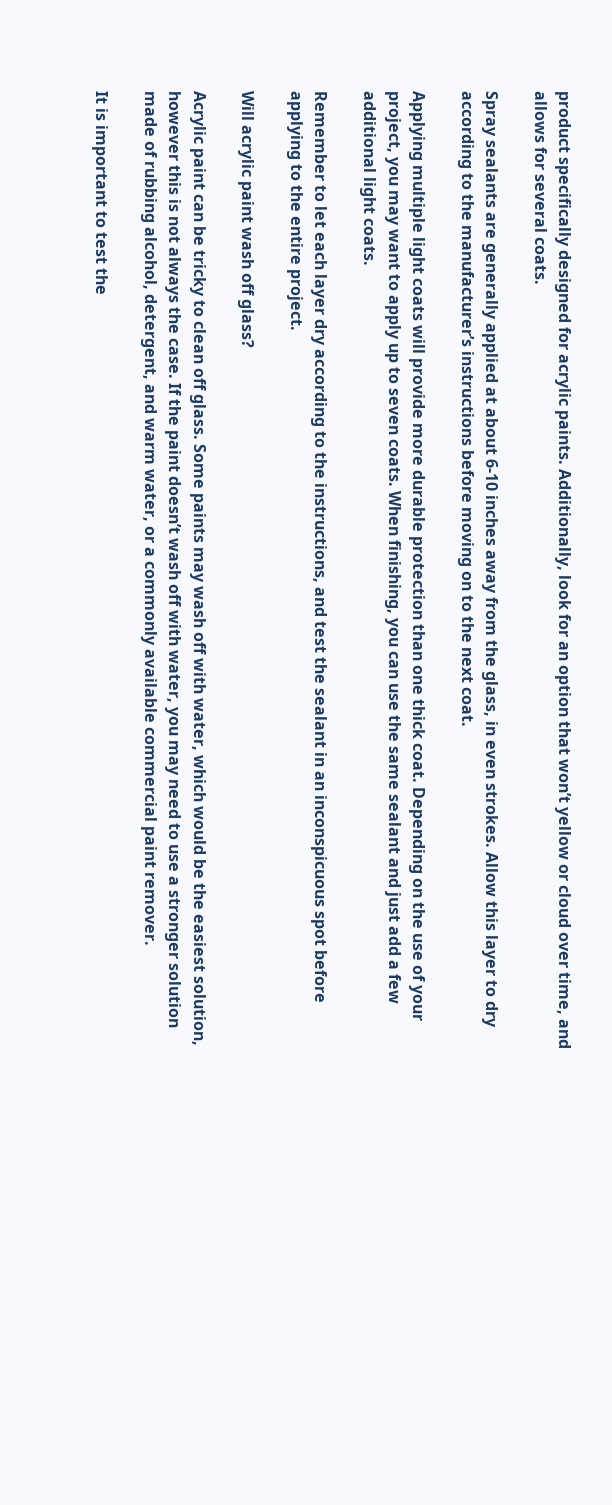product specifically designed for acrylic paints. Additionally, look for an option that won’t yellow or cloud over time, and allows for several coats.

Spray sealants are generally applied at about 6-10 inches away from the glass, in even strokes. Allow this layer to dry according to the manufacturer’s instructions before moving on to the next coat.

Applying multiple light coats will provide more durable protection than one thick coat. Depending on the use of your project, you may want to apply up to seven coats. When finishing, you can use the same sealant and just add a few additional light coats.

Remember to let each layer dry according to the instructions, and test the sealant in an inconspicuous spot before applying to the entire project.

Will acrylic paint wash off glass?

Acrylic paint can be tricky to clean off glass. Some paints may wash off with water, which would be the easiest solution, however this is not always the case. If the paint doesn’t wash off with water, you may need to use a stronger solution made of rubbing alcohol, detergent, and warm water, or a commonly available commercial paint remover.

It is important to test the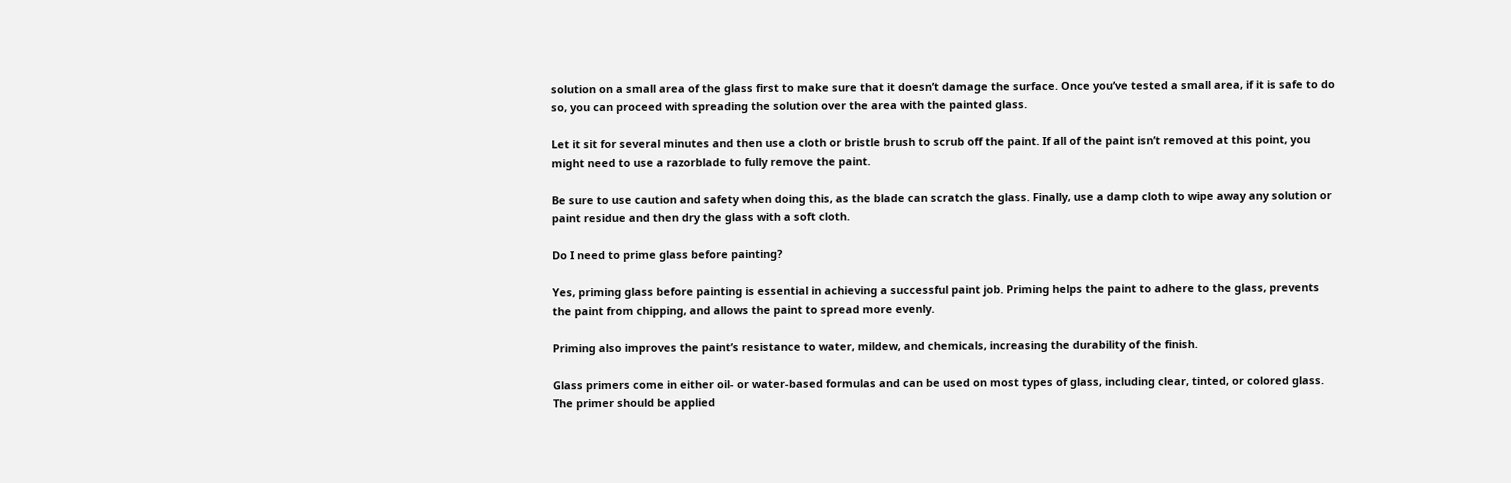solution on a small area of the glass first to make sure that it doesn’t damage the surface. Once you’ve tested a small area, if it is safe to do so, you can proceed with spreading the solution over the area with the painted glass.

Let it sit for several minutes and then use a cloth or bristle brush to scrub off the paint. If all of the paint isn’t removed at this point, you might need to use a razorblade to fully remove the paint.

Be sure to use caution and safety when doing this, as the blade can scratch the glass. Finally, use a damp cloth to wipe away any solution or paint residue and then dry the glass with a soft cloth.

Do I need to prime glass before painting?

Yes, priming glass before painting is essential in achieving a successful paint job. Priming helps the paint to adhere to the glass, prevents the paint from chipping, and allows the paint to spread more evenly.

Priming also improves the paint’s resistance to water, mildew, and chemicals, increasing the durability of the finish.

Glass primers come in either oil- or water-based formulas and can be used on most types of glass, including clear, tinted, or colored glass. The primer should be applied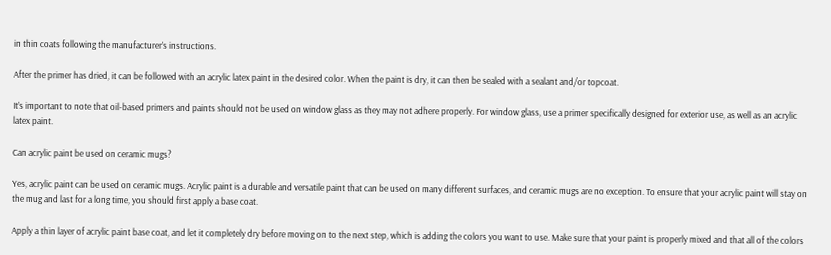in thin coats following the manufacturer’s instructions.

After the primer has dried, it can be followed with an acrylic latex paint in the desired color. When the paint is dry, it can then be sealed with a sealant and/or topcoat.

It’s important to note that oil-based primers and paints should not be used on window glass as they may not adhere properly. For window glass, use a primer specifically designed for exterior use, as well as an acrylic latex paint.

Can acrylic paint be used on ceramic mugs?

Yes, acrylic paint can be used on ceramic mugs. Acrylic paint is a durable and versatile paint that can be used on many different surfaces, and ceramic mugs are no exception. To ensure that your acrylic paint will stay on the mug and last for a long time, you should first apply a base coat.

Apply a thin layer of acrylic paint base coat, and let it completely dry before moving on to the next step, which is adding the colors you want to use. Make sure that your paint is properly mixed and that all of the colors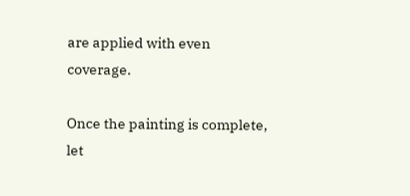are applied with even coverage.

Once the painting is complete, let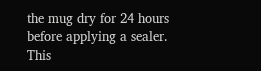the mug dry for 24 hours before applying a sealer. This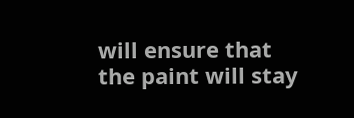will ensure that the paint will stay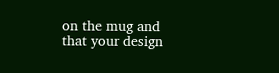on the mug and that your design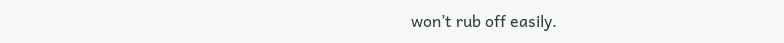won’t rub off easily.